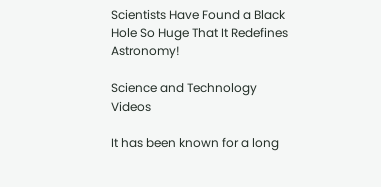Scientists Have Found a Black Hole So Huge That It Redefines Astronomy!

Science and Technology Videos

It has been known for a long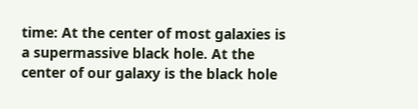time: At the center of most galaxies is a supermassive black hole. At the center of our galaxy is the black hole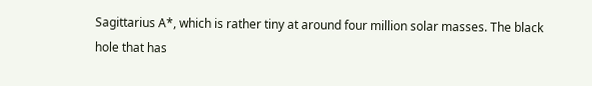Sagittarius A*, which is rather tiny at around four million solar masses. The black hole that has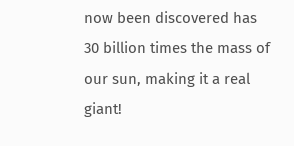now been discovered has 30 billion times the mass of our sun, making it a real giant!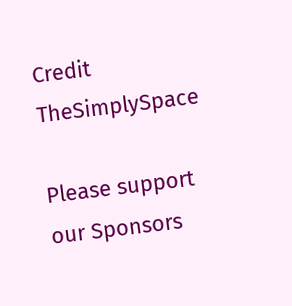Credit TheSimplySpace

Please support our Sponsors